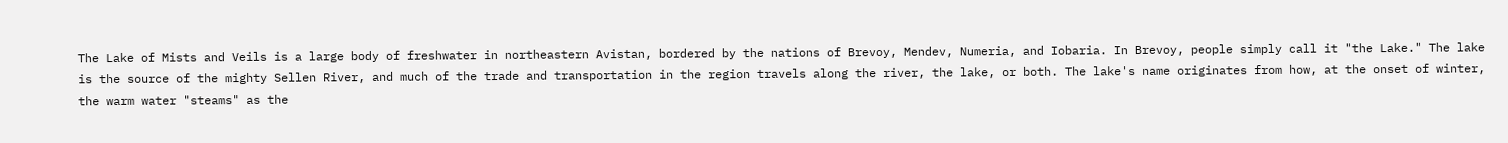The Lake of Mists and Veils is a large body of freshwater in northeastern Avistan, bordered by the nations of Brevoy, Mendev, Numeria, and Iobaria. In Brevoy, people simply call it "the Lake." The lake is the source of the mighty Sellen River, and much of the trade and transportation in the region travels along the river, the lake, or both. The lake's name originates from how, at the onset of winter, the warm water "steams" as the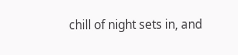chill of night sets in, and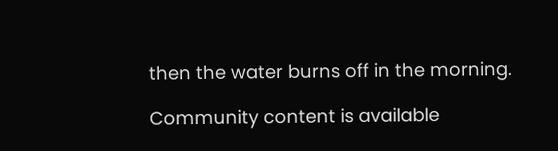then the water burns off in the morning.

Community content is available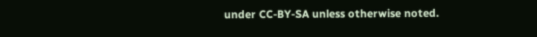under CC-BY-SA unless otherwise noted.